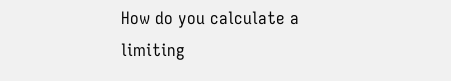How do you calculate a limiting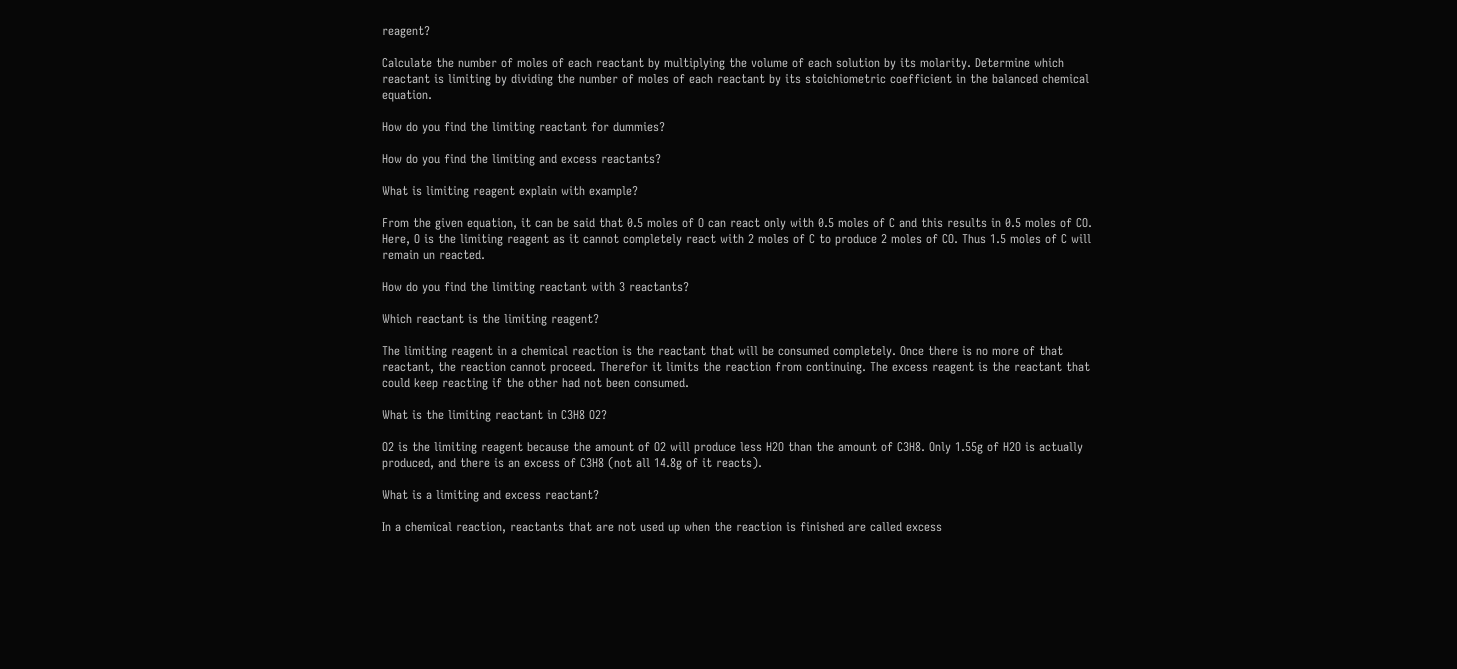reagent?

Calculate the number of moles of each reactant by multiplying the volume of each solution by its molarity. Determine which reactant is limiting by dividing the number of moles of each reactant by its stoichiometric coefficient in the balanced chemical equation.

How do you find the limiting reactant for dummies?

How do you find the limiting and excess reactants?

What is limiting reagent explain with example?

From the given equation, it can be said that 0.5 moles of O can react only with 0.5 moles of C and this results in 0.5 moles of CO. Here, O is the limiting reagent as it cannot completely react with 2 moles of C to produce 2 moles of CO. Thus 1.5 moles of C will remain un reacted.

How do you find the limiting reactant with 3 reactants?

Which reactant is the limiting reagent?

The limiting reagent in a chemical reaction is the reactant that will be consumed completely. Once there is no more of that reactant, the reaction cannot proceed. Therefor it limits the reaction from continuing. The excess reagent is the reactant that could keep reacting if the other had not been consumed.

What is the limiting reactant in C3H8 O2?

O2 is the limiting reagent because the amount of O2 will produce less H2O than the amount of C3H8. Only 1.55g of H2O is actually produced, and there is an excess of C3H8 (not all 14.8g of it reacts).

What is a limiting and excess reactant?

In a chemical reaction, reactants that are not used up when the reaction is finished are called excess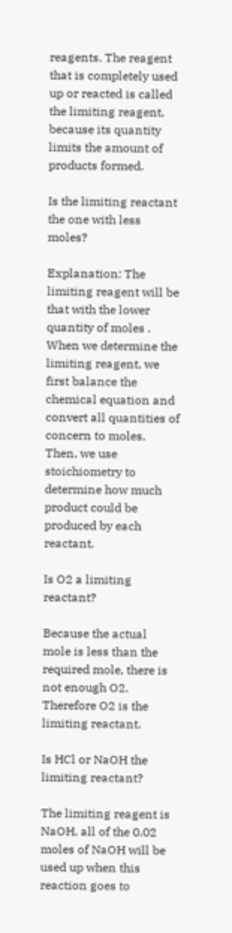reagents. The reagent that is completely used up or reacted is called the limiting reagent, because its quantity limits the amount of products formed.

Is the limiting reactant the one with less moles?

Explanation: The limiting reagent will be that with the lower quantity of moles . When we determine the limiting reagent, we first balance the chemical equation and convert all quantities of concern to moles. Then, we use stoichiometry to determine how much product could be produced by each reactant.

Is O2 a limiting reactant?

Because the actual mole is less than the required mole, there is not enough O2. Therefore O2 is the limiting reactant.

Is HCl or NaOH the limiting reactant?

The limiting reagent is NaOH, all of the 0.02 moles of NaOH will be used up when this reaction goes to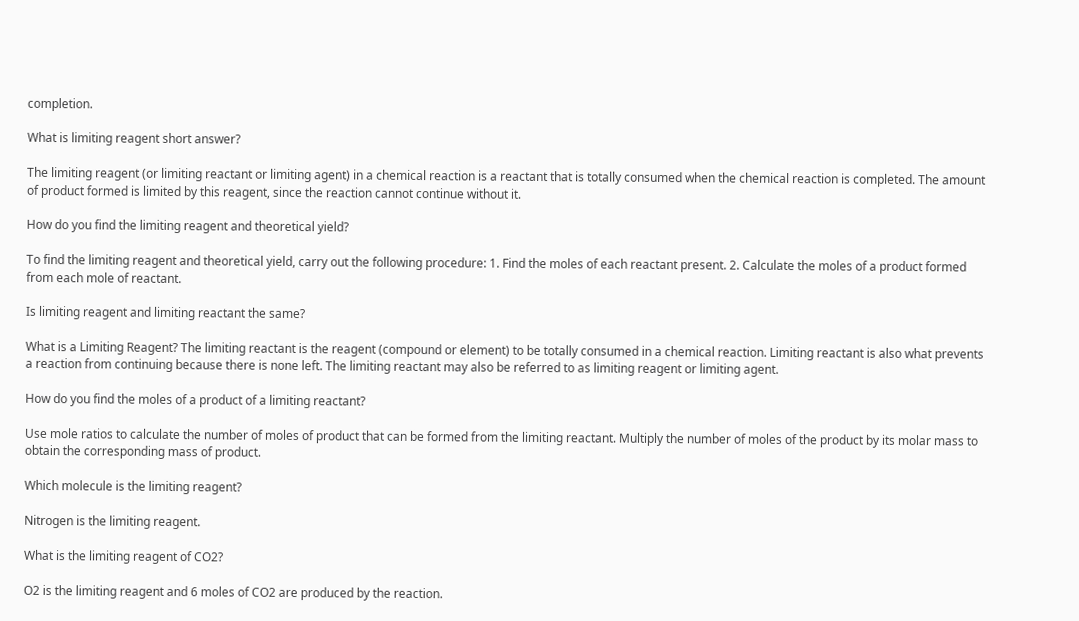completion.

What is limiting reagent short answer?

The limiting reagent (or limiting reactant or limiting agent) in a chemical reaction is a reactant that is totally consumed when the chemical reaction is completed. The amount of product formed is limited by this reagent, since the reaction cannot continue without it.

How do you find the limiting reagent and theoretical yield?

To find the limiting reagent and theoretical yield, carry out the following procedure: 1. Find the moles of each reactant present. 2. Calculate the moles of a product formed from each mole of reactant.

Is limiting reagent and limiting reactant the same?

What is a Limiting Reagent? The limiting reactant is the reagent (compound or element) to be totally consumed in a chemical reaction. Limiting reactant is also what prevents a reaction from continuing because there is none left. The limiting reactant may also be referred to as limiting reagent or limiting agent.

How do you find the moles of a product of a limiting reactant?

Use mole ratios to calculate the number of moles of product that can be formed from the limiting reactant. Multiply the number of moles of the product by its molar mass to obtain the corresponding mass of product.

Which molecule is the limiting reagent?

Nitrogen is the limiting reagent.

What is the limiting reagent of CO2?

O2 is the limiting reagent and 6 moles of CO2 are produced by the reaction.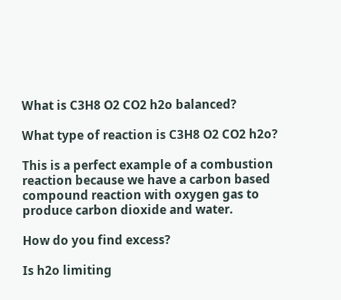What is C3H8 O2 CO2 h2o balanced?

What type of reaction is C3H8 O2 CO2 h2o?

This is a perfect example of a combustion reaction because we have a carbon based compound reaction with oxygen gas to produce carbon dioxide and water.

How do you find excess?

Is h2o limiting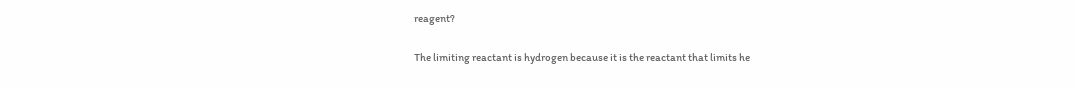reagent?

The limiting reactant is hydrogen because it is the reactant that limits he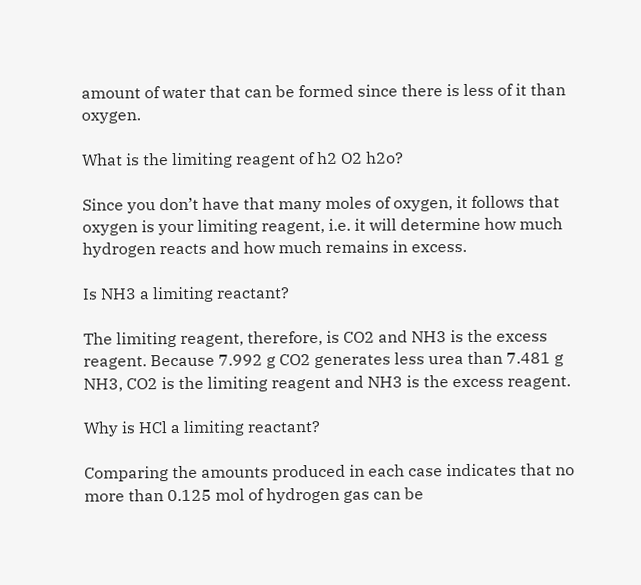amount of water that can be formed since there is less of it than oxygen.

What is the limiting reagent of h2 O2 h2o?

Since you don’t have that many moles of oxygen, it follows that oxygen is your limiting reagent, i.e. it will determine how much hydrogen reacts and how much remains in excess.

Is NH3 a limiting reactant?

The limiting reagent, therefore, is CO2 and NH3 is the excess reagent. Because 7.992 g CO2 generates less urea than 7.481 g NH3, CO2 is the limiting reagent and NH3 is the excess reagent.

Why is HCl a limiting reactant?

Comparing the amounts produced in each case indicates that no more than 0.125 mol of hydrogen gas can be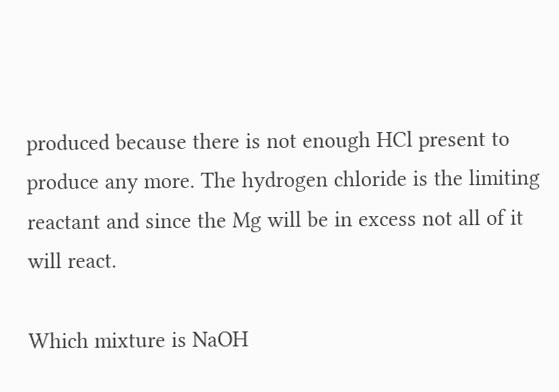produced because there is not enough HCl present to produce any more. The hydrogen chloride is the limiting reactant and since the Mg will be in excess not all of it will react.

Which mixture is NaOH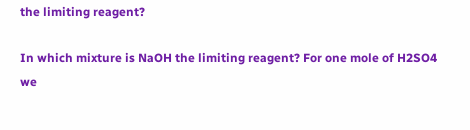the limiting reagent?

In which mixture is NaOH the limiting reagent? For one mole of H2SO4 we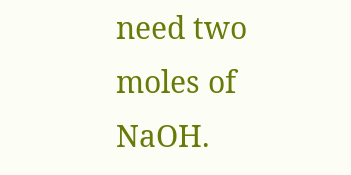need two moles of NaOH.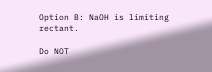Option B: NaOH is limiting rectant.

Do NOT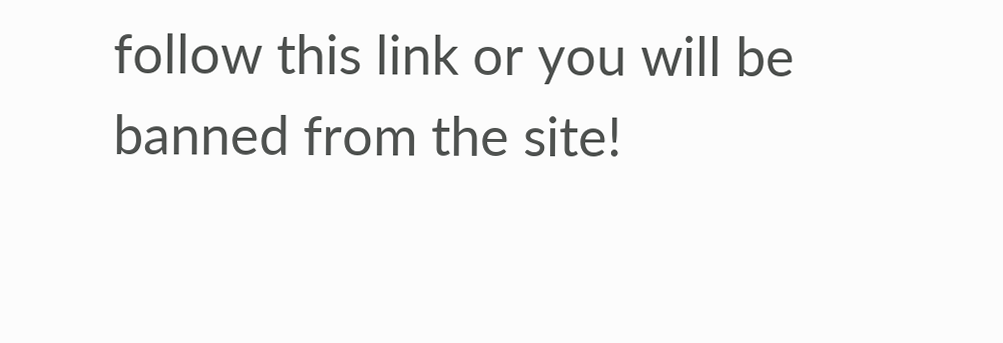follow this link or you will be banned from the site!